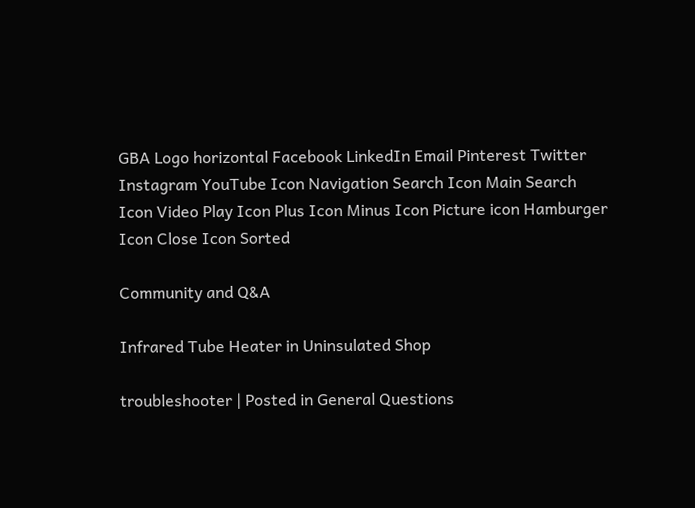GBA Logo horizontal Facebook LinkedIn Email Pinterest Twitter Instagram YouTube Icon Navigation Search Icon Main Search Icon Video Play Icon Plus Icon Minus Icon Picture icon Hamburger Icon Close Icon Sorted

Community and Q&A

Infrared Tube Heater in Uninsulated Shop

troubleshooter | Posted in General Questions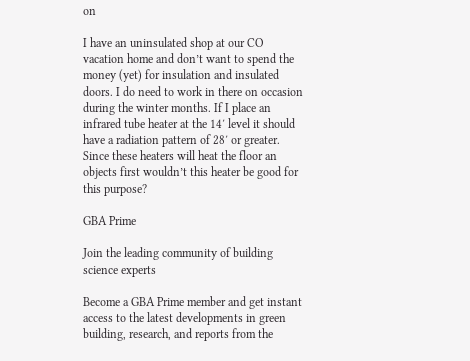on

I have an uninsulated shop at our CO vacation home and don’t want to spend the money (yet) for insulation and insulated doors. I do need to work in there on occasion during the winter months. If I place an infrared tube heater at the 14′ level it should have a radiation pattern of 28′ or greater. Since these heaters will heat the floor an objects first wouldn’t this heater be good for this purpose?

GBA Prime

Join the leading community of building science experts

Become a GBA Prime member and get instant access to the latest developments in green building, research, and reports from the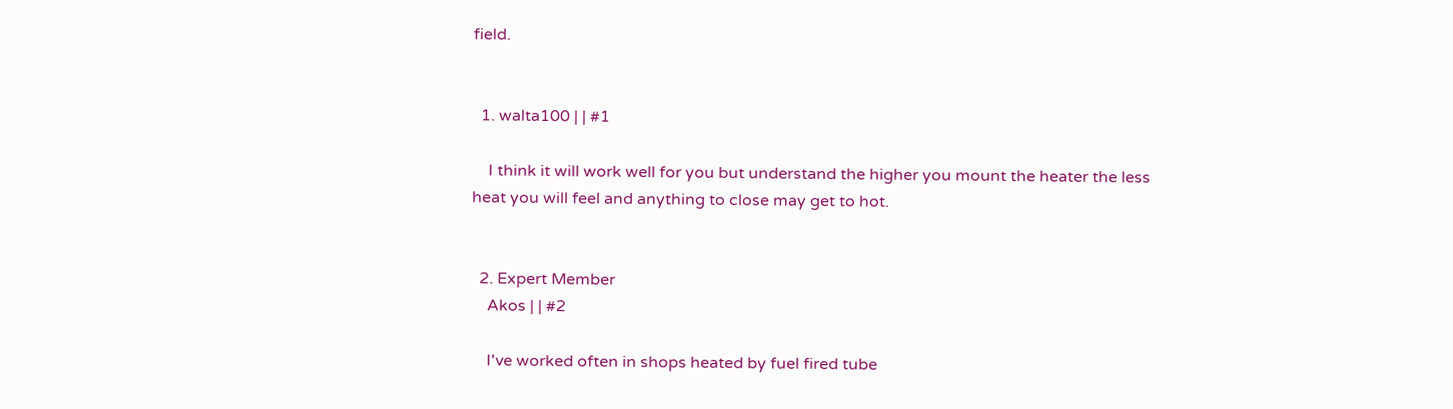field.


  1. walta100 | | #1

    I think it will work well for you but understand the higher you mount the heater the less heat you will feel and anything to close may get to hot.


  2. Expert Member
    Akos | | #2

    I've worked often in shops heated by fuel fired tube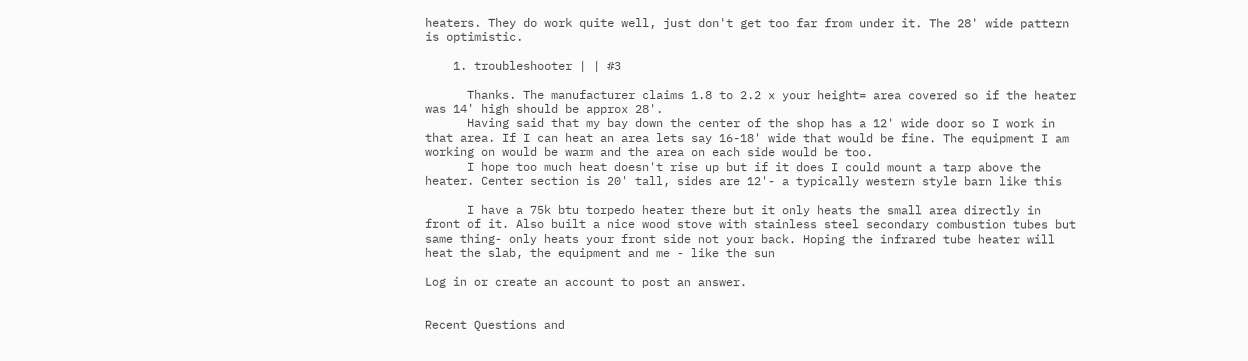heaters. They do work quite well, just don't get too far from under it. The 28' wide pattern is optimistic.

    1. troubleshooter | | #3

      Thanks. The manufacturer claims 1.8 to 2.2 x your height= area covered so if the heater was 14' high should be approx 28'.
      Having said that my bay down the center of the shop has a 12' wide door so I work in that area. If I can heat an area lets say 16-18' wide that would be fine. The equipment I am working on would be warm and the area on each side would be too.
      I hope too much heat doesn't rise up but if it does I could mount a tarp above the heater. Center section is 20' tall, sides are 12'- a typically western style barn like this

      I have a 75k btu torpedo heater there but it only heats the small area directly in front of it. Also built a nice wood stove with stainless steel secondary combustion tubes but same thing- only heats your front side not your back. Hoping the infrared tube heater will heat the slab, the equipment and me - like the sun

Log in or create an account to post an answer.


Recent Questions and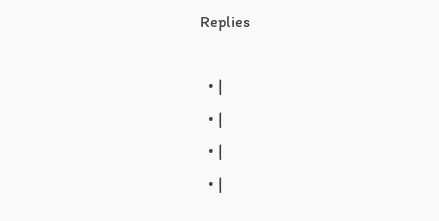Replies

  • |
  • |
  • |
  • |